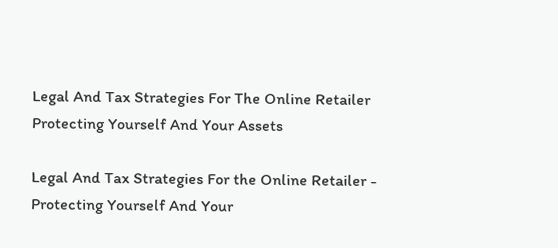Legal And Tax Strategies For The Online Retailer Protecting Yourself And Your Assets

Legal And Tax Strategies For the Online Retailer - Protecting Yourself And Your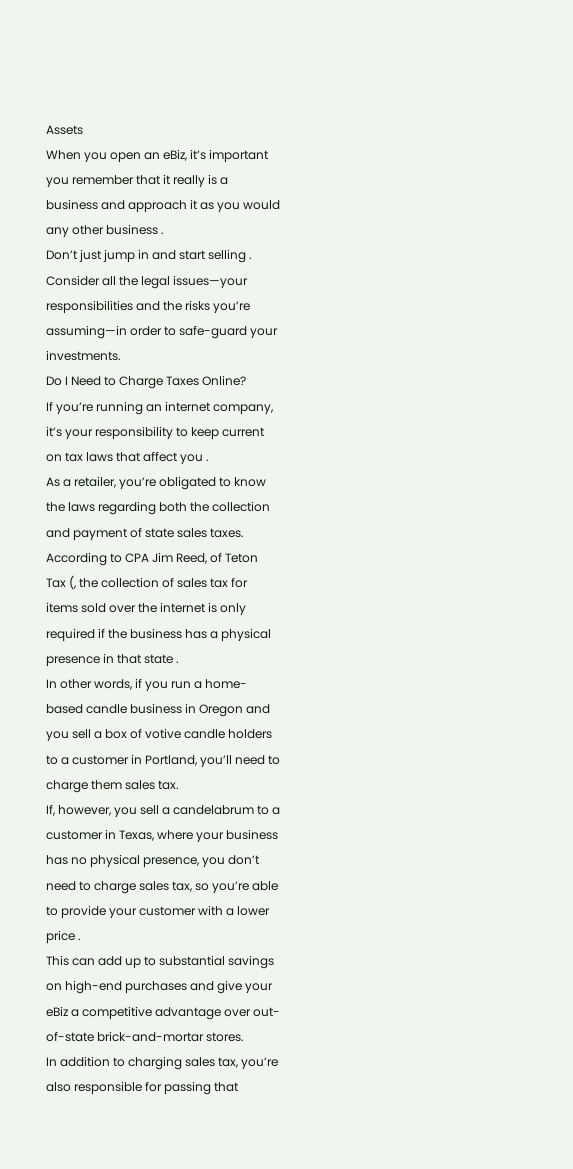Assets
When you open an eBiz, it’s important you remember that it really is a business and approach it as you would any other business .
Don’t just jump in and start selling .
Consider all the legal issues—your responsibilities and the risks you’re assuming—in order to safe-guard your investments.
Do I Need to Charge Taxes Online?
If you’re running an internet company, it’s your responsibility to keep current on tax laws that affect you .
As a retailer, you’re obligated to know the laws regarding both the collection and payment of state sales taxes.
According to CPA Jim Reed, of Teton Tax (, the collection of sales tax for items sold over the internet is only required if the business has a physical presence in that state .
In other words, if you run a home-based candle business in Oregon and you sell a box of votive candle holders to a customer in Portland, you’ll need to charge them sales tax.
If, however, you sell a candelabrum to a customer in Texas, where your business has no physical presence, you don’t need to charge sales tax, so you’re able to provide your customer with a lower price .
This can add up to substantial savings on high-end purchases and give your eBiz a competitive advantage over out-of-state brick-and-mortar stores.
In addition to charging sales tax, you’re also responsible for passing that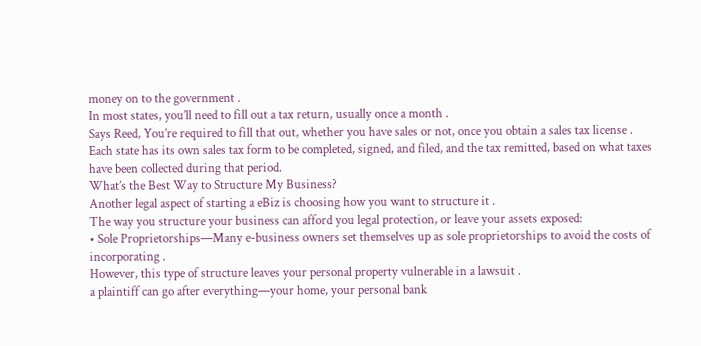money on to the government .
In most states, you’ll need to fill out a tax return, usually once a month .
Says Reed, You’re required to fill that out, whether you have sales or not, once you obtain a sales tax license .
Each state has its own sales tax form to be completed, signed, and filed, and the tax remitted, based on what taxes have been collected during that period.
What’s the Best Way to Structure My Business?
Another legal aspect of starting a eBiz is choosing how you want to structure it .
The way you structure your business can afford you legal protection, or leave your assets exposed:
• Sole Proprietorships—Many e-business owners set themselves up as sole proprietorships to avoid the costs of incorporating .
However, this type of structure leaves your personal property vulnerable in a lawsuit .
a plaintiff can go after everything—your home, your personal bank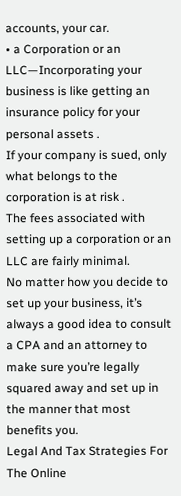accounts, your car.
• a Corporation or an LLC—Incorporating your business is like getting an insurance policy for your personal assets .
If your company is sued, only what belongs to the corporation is at risk .
The fees associated with setting up a corporation or an LLC are fairly minimal.
No matter how you decide to set up your business, it’s always a good idea to consult a CPA and an attorney to make sure you’re legally squared away and set up in the manner that most benefits you.
Legal And Tax Strategies For The Online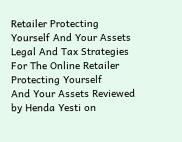Retailer Protecting Yourself And Your Assets Legal And Tax Strategies For The Online Retailer Protecting Yourself
And Your Assets Reviewed by Henda Yesti on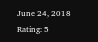June 24, 2018 Rating: 5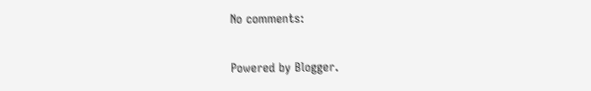No comments:

Powered by Blogger.